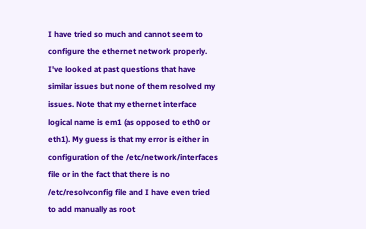I have tried so much and cannot seem to configure the ethernet network properly. I've looked at past questions that have similar issues but none of them resolved my issues. Note that my ethernet interface logical name is em1 (as opposed to eth0 or eth1). My guess is that my error is either in configuration of the /etc/network/interfaces file or in the fact that there is no /etc/resolvconfig file and I have even tried to add manually as root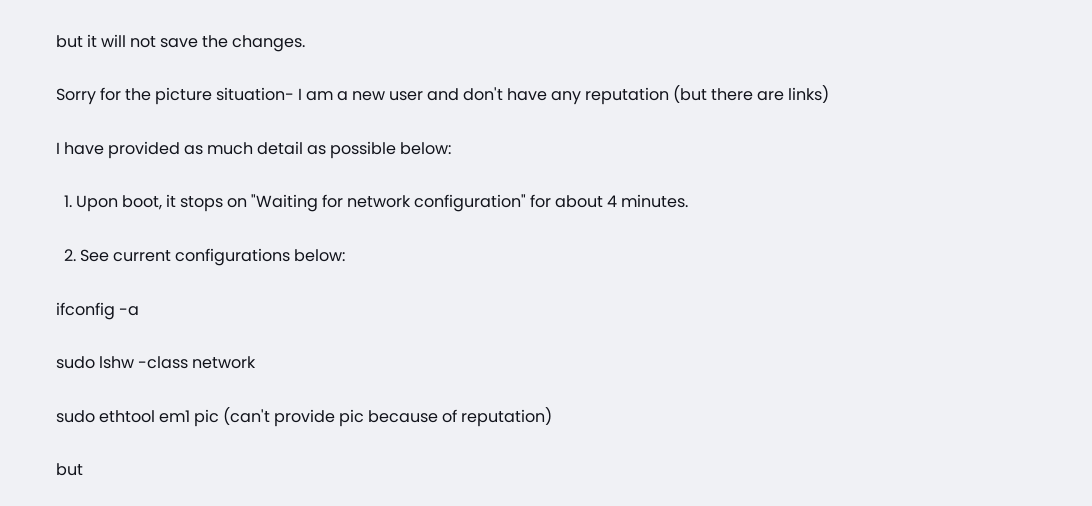but it will not save the changes.

Sorry for the picture situation- I am a new user and don't have any reputation (but there are links)

I have provided as much detail as possible below:

  1. Upon boot, it stops on "Waiting for network configuration" for about 4 minutes.

  2. See current configurations below:

ifconfig -a

sudo lshw -class network

sudo ethtool em1 pic (can't provide pic because of reputation)

but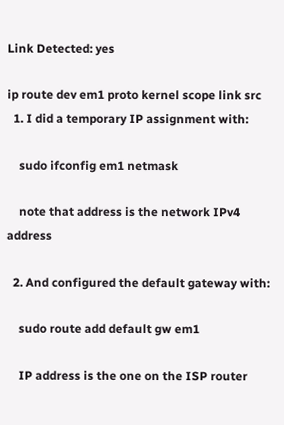Link Detected: yes

ip route dev em1 proto kernel scope link src
  1. I did a temporary IP assignment with:

    sudo ifconfig em1 netmask

    note that address is the network IPv4 address

  2. And configured the default gateway with:

    sudo route add default gw em1

    IP address is the one on the ISP router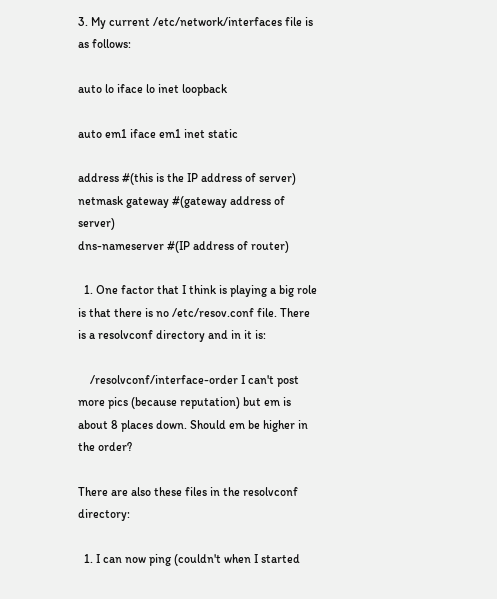3. My current /etc/network/interfaces file is as follows:

auto lo iface lo inet loopback

auto em1 iface em1 inet static

address #(this is the IP address of server)
netmask gateway #(gateway address of server)
dns-nameserver #(IP address of router)

  1. One factor that I think is playing a big role is that there is no /etc/resov.conf file. There is a resolvconf directory and in it is:

    /resolvconf/interface-order I can't post more pics (because reputation) but em is about 8 places down. Should em be higher in the order?

There are also these files in the resolvconf directory:

  1. I can now ping (couldn't when I started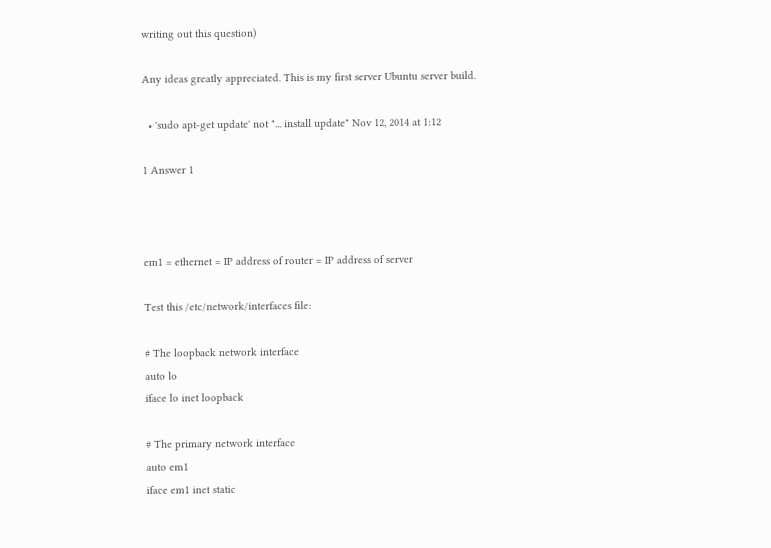writing out this question)

Any ideas greatly appreciated. This is my first server Ubuntu server build.

  • 'sudo apt-get update' not "... install update" Nov 12, 2014 at 1:12

1 Answer 1



em1 = ethernet = IP address of router = IP address of server

Test this /etc/network/interfaces file:

# The loopback network interface
auto lo
iface lo inet loopback

# The primary network interface
auto em1
iface em1 inet static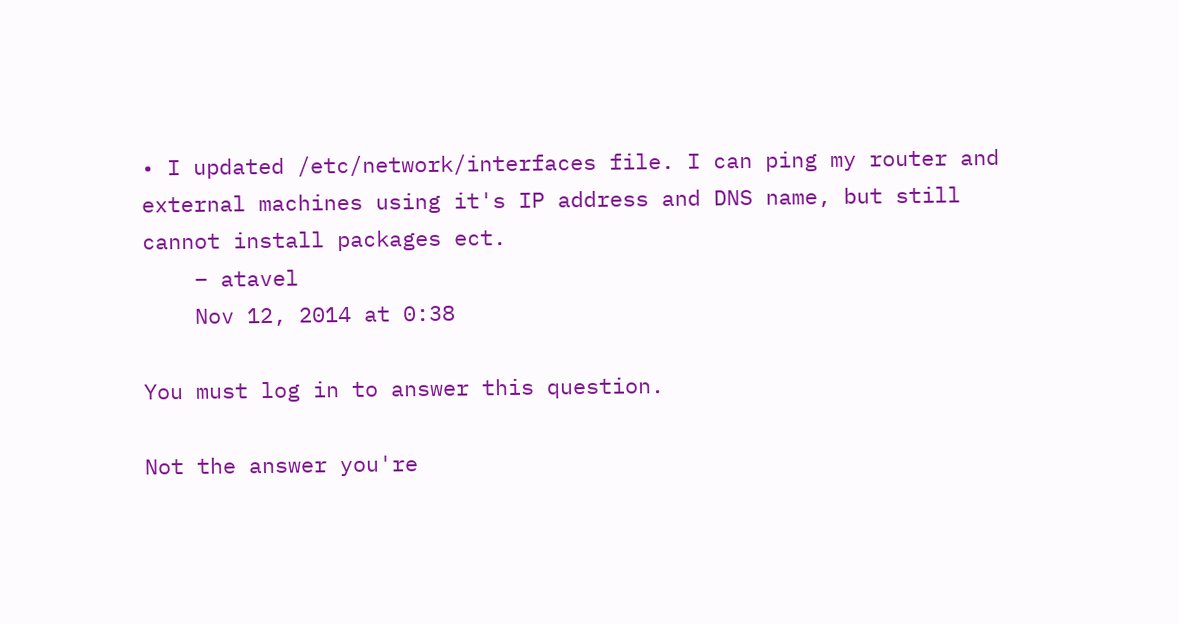• I updated /etc/network/interfaces file. I can ping my router and external machines using it's IP address and DNS name, but still cannot install packages ect.
    – atavel
    Nov 12, 2014 at 0:38

You must log in to answer this question.

Not the answer you're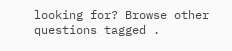looking for? Browse other questions tagged .